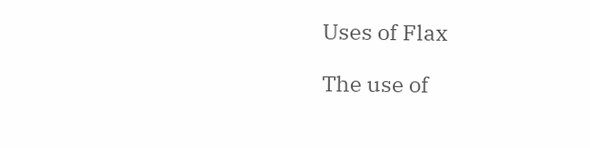Uses of Flax

The use of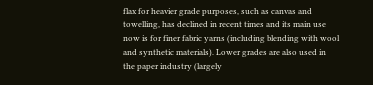flax for heavier grade purposes, such as canvas and towelling, has declined in recent times and its main use now is for finer fabric yarns (including blending with wool and synthetic materials). Lower grades are also used in the paper industry (largely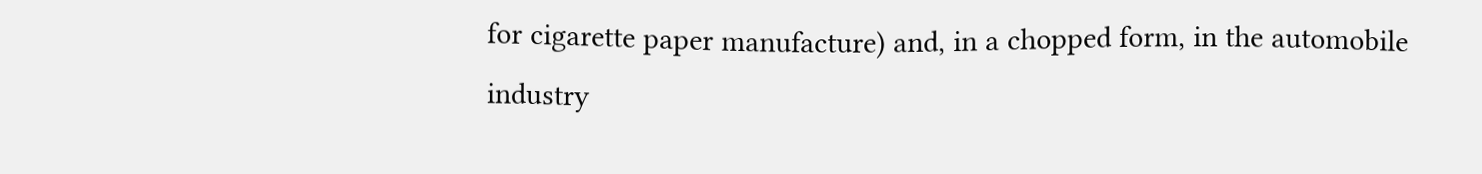for cigarette paper manufacture) and, in a chopped form, in the automobile industry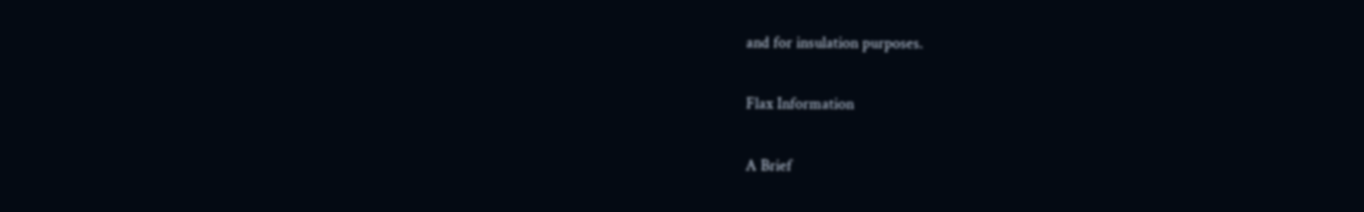and for insulation purposes.

Flax Information

A Brief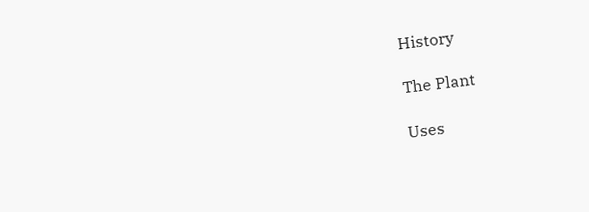History

The Plant

Uses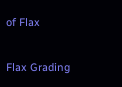of Flax

Flax Grading